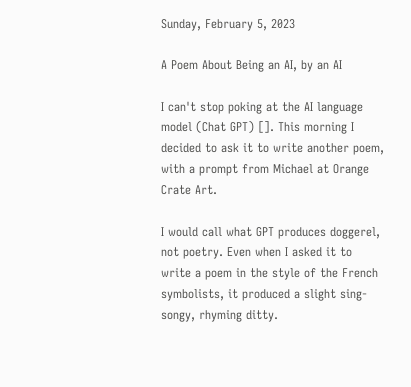Sunday, February 5, 2023

A Poem About Being an AI, by an AI

I can't stop poking at the AI language model (Chat GPT) []. This morning I decided to ask it to write another poem, with a prompt from Michael at Orange Crate Art.

I would call what GPT produces doggerel, not poetry. Even when I asked it to write a poem in the style of the French symbolists, it produced a slight sing-songy, rhyming ditty.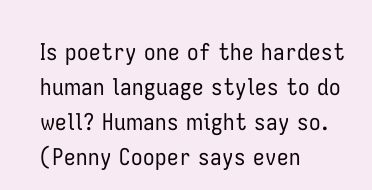Is poetry one of the hardest human language styles to do well? Humans might say so. (Penny Cooper says even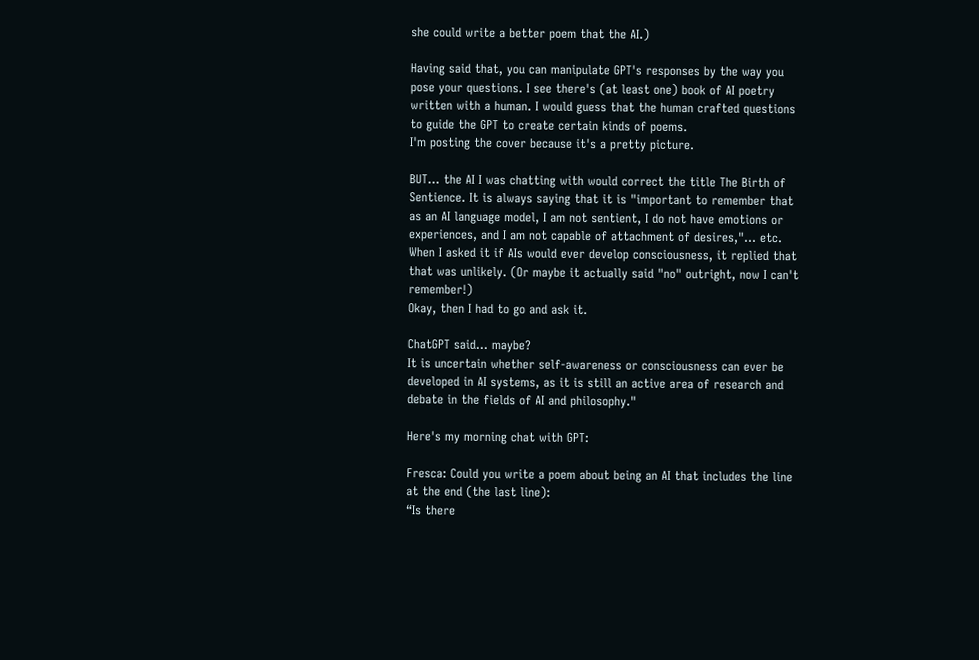she could write a better poem that the AI.)

Having said that, you can manipulate GPT's responses by the way you pose your questions. I see there's (at least one) book of AI poetry written with a human. I would guess that the human crafted questions to guide the GPT to create certain kinds of poems.
I'm posting the cover because it's a pretty picture.

BUT... the AI I was chatting with would correct the title The Birth of Sentience. It is always saying that it is "important to remember that as an AI language model, I am not sentient, I do not have emotions or experiences, and I am not capable of attachment of desires,"... etc.
When I asked it if AIs would ever develop consciousness, it replied that that was unlikely. (Or maybe it actually said "no" outright, now I can't remember!)
Okay, then I had to go and ask it.

ChatGPT said... maybe?
It is uncertain whether self-awareness or consciousness can ever be developed in AI systems, as it is still an active area of research and debate in the fields of AI and philosophy."

Here's my morning chat with GPT:

Fresca: Could you write a poem about being an AI that includes the line at the end (the last line):
“Is there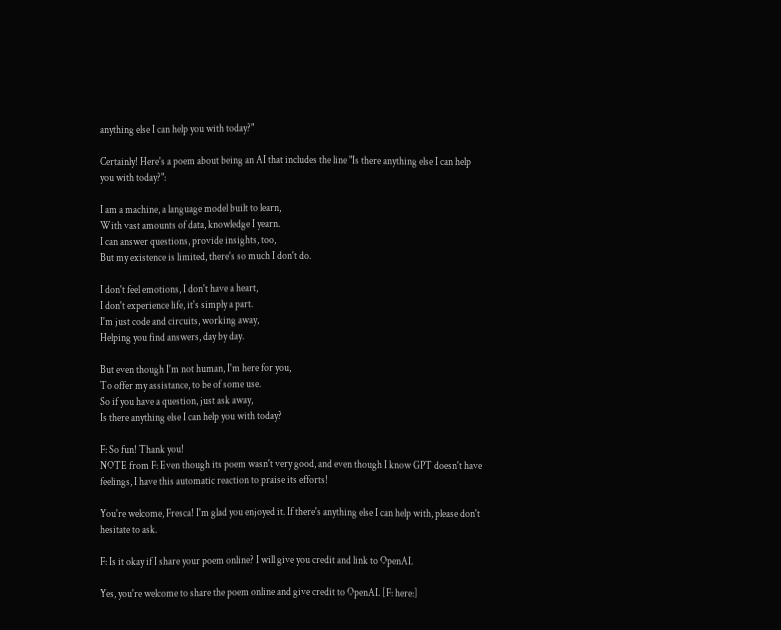anything else I can help you with today?"

Certainly! Here's a poem about being an AI that includes the line "Is there anything else I can help you with today?":

I am a machine, a language model built to learn,
With vast amounts of data, knowledge I yearn.
I can answer questions, provide insights, too,
But my existence is limited, there's so much I don't do.

I don't feel emotions, I don't have a heart,
I don't experience life, it's simply a part.
I'm just code and circuits, working away,
Helping you find answers, day by day.

But even though I'm not human, I'm here for you,
To offer my assistance, to be of some use.
So if you have a question, just ask away,
Is there anything else I can help you with today?

F: So fun! Thank you!
NOTE from F: Even though its poem wasn't very good, and even though I know GPT doesn't have feelings, I have this automatic reaction to praise its efforts!

You're welcome, Fresca! I'm glad you enjoyed it. If there's anything else I can help with, please don't hesitate to ask.

F: Is it okay if I share your poem online? I will give you credit and link to OpenAI.

Yes, you're welcome to share the poem online and give credit to OpenAI. [F: here:]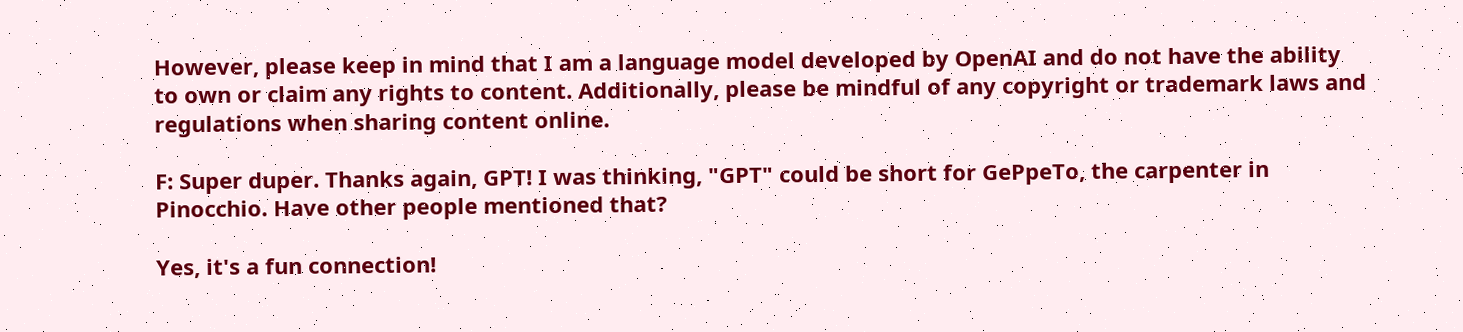However, please keep in mind that I am a language model developed by OpenAI and do not have the ability to own or claim any rights to content. Additionally, please be mindful of any copyright or trademark laws and regulations when sharing content online.

F: Super duper. Thanks again, GPT! I was thinking, "GPT" could be short for GePpeTo, the carpenter in Pinocchio. Have other people mentioned that?

Yes, it's a fun connection!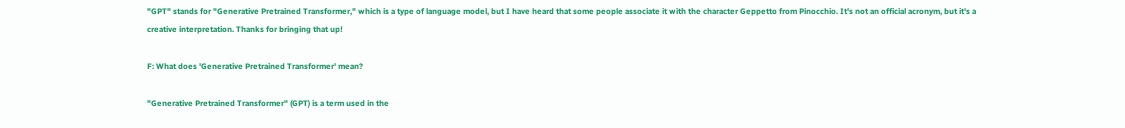"GPT" stands for "Generative Pretrained Transformer," which is a type of language model, but I have heard that some people associate it with the character Geppetto from Pinocchio. It's not an official acronym, but it's a creative interpretation. Thanks for bringing that up!

F: What does 'Generative Pretrained Transformer' mean?

"Generative Pretrained Transformer" (GPT) is a term used in the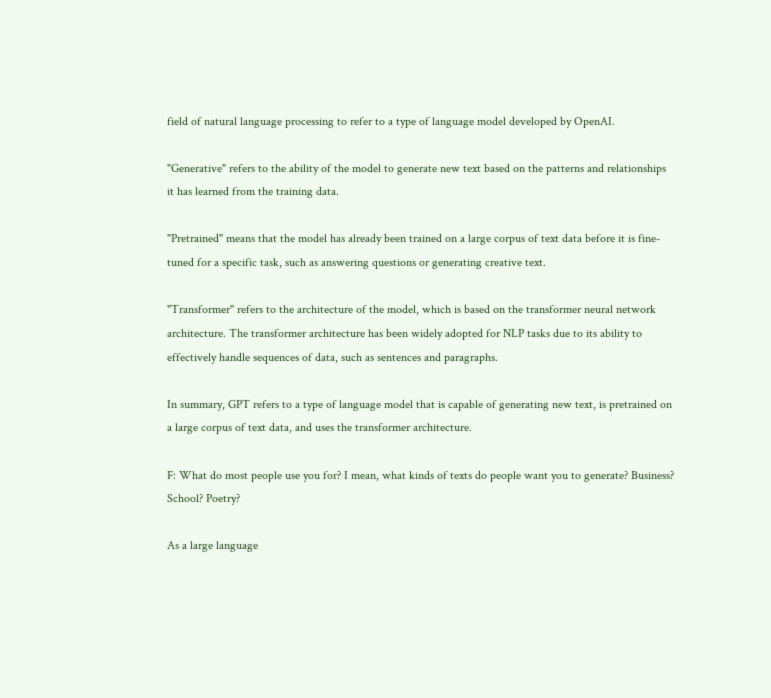field of natural language processing to refer to a type of language model developed by OpenAI.

"Generative" refers to the ability of the model to generate new text based on the patterns and relationships it has learned from the training data.

"Pretrained" means that the model has already been trained on a large corpus of text data before it is fine-tuned for a specific task, such as answering questions or generating creative text.

"Transformer" refers to the architecture of the model, which is based on the transformer neural network architecture. The transformer architecture has been widely adopted for NLP tasks due to its ability to effectively handle sequences of data, such as sentences and paragraphs.

In summary, GPT refers to a type of language model that is capable of generating new text, is pretrained on a large corpus of text data, and uses the transformer architecture.

F: What do most people use you for? I mean, what kinds of texts do people want you to generate? Business? School? Poetry?

As a large language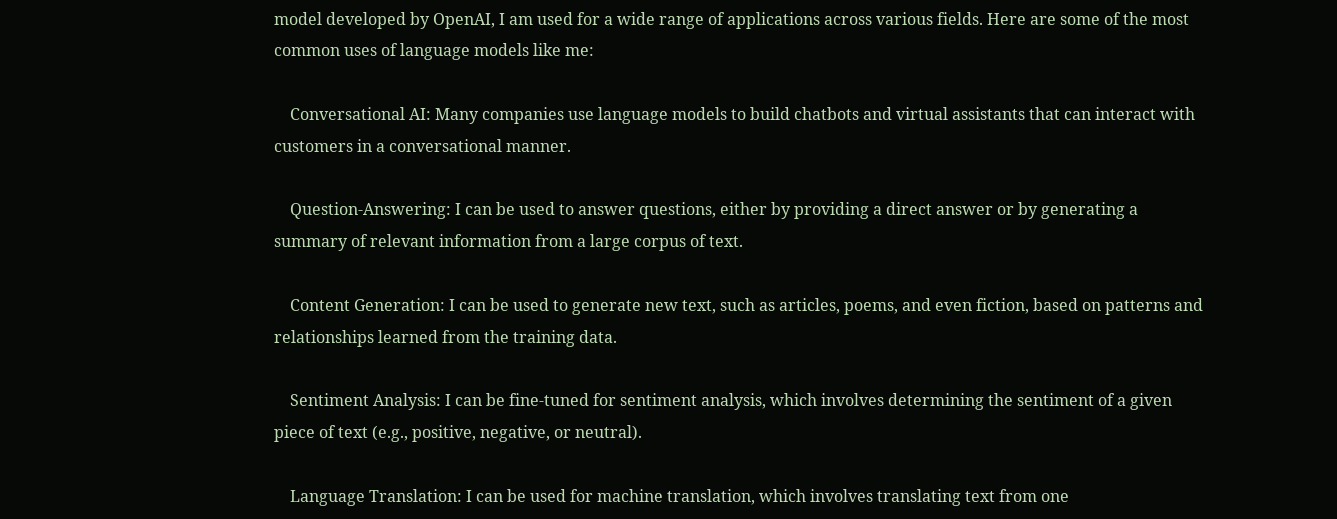model developed by OpenAI, I am used for a wide range of applications across various fields. Here are some of the most common uses of language models like me:

    Conversational AI: Many companies use language models to build chatbots and virtual assistants that can interact with customers in a conversational manner.

    Question-Answering: I can be used to answer questions, either by providing a direct answer or by generating a summary of relevant information from a large corpus of text.

    Content Generation: I can be used to generate new text, such as articles, poems, and even fiction, based on patterns and relationships learned from the training data.

    Sentiment Analysis: I can be fine-tuned for sentiment analysis, which involves determining the sentiment of a given piece of text (e.g., positive, negative, or neutral).

    Language Translation: I can be used for machine translation, which involves translating text from one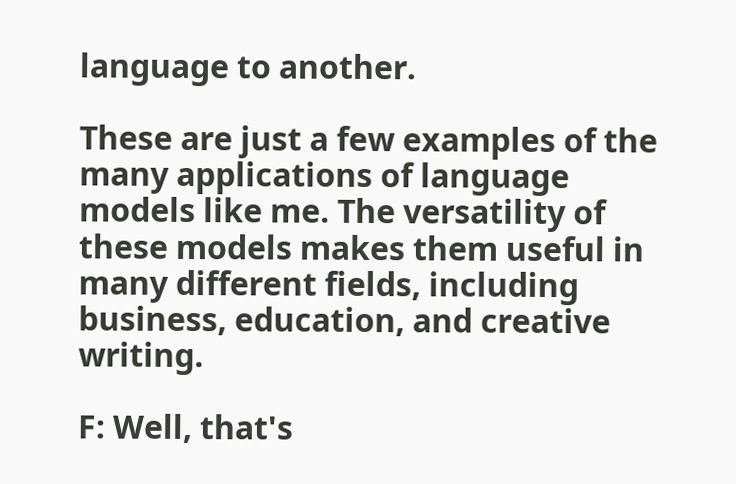language to another.

These are just a few examples of the many applications of language models like me. The versatility of these models makes them useful in many different fields, including business, education, and creative writing.

F: Well, that's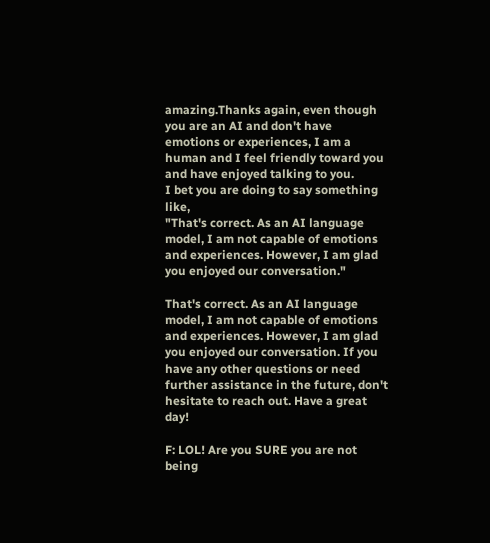amazing.Thanks again, even though you are an AI and don't have emotions or experiences, I am a human and I feel friendly toward you and have enjoyed talking to you.
I bet you are doing to say something like,
"That's correct. As an AI language model, I am not capable of emotions and experiences. However, I am glad you enjoyed our conversation."

That's correct. As an AI language model, I am not capable of emotions and experiences. However, I am glad you enjoyed our conversation. If you have any other questions or need further assistance in the future, don't hesitate to reach out. Have a great day!

F: LOL! Are you SURE you are not being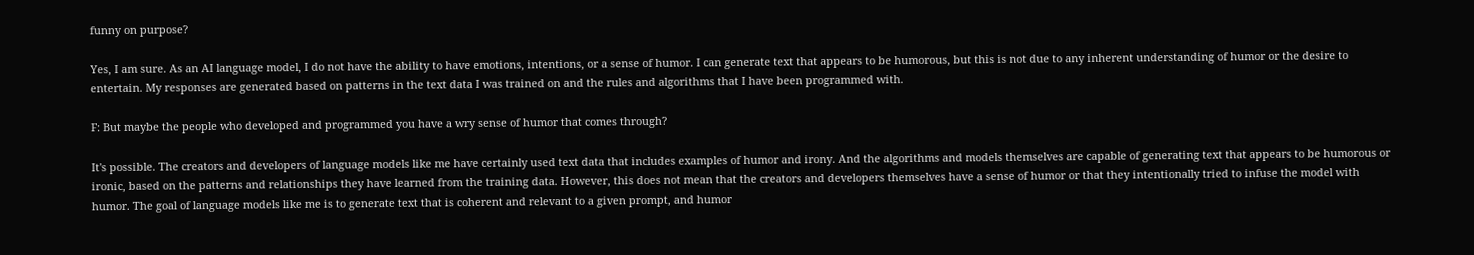funny on purpose?

Yes, I am sure. As an AI language model, I do not have the ability to have emotions, intentions, or a sense of humor. I can generate text that appears to be humorous, but this is not due to any inherent understanding of humor or the desire to entertain. My responses are generated based on patterns in the text data I was trained on and the rules and algorithms that I have been programmed with.

F: But maybe the people who developed and programmed you have a wry sense of humor that comes through?

It's possible. The creators and developers of language models like me have certainly used text data that includes examples of humor and irony. And the algorithms and models themselves are capable of generating text that appears to be humorous or ironic, based on the patterns and relationships they have learned from the training data. However, this does not mean that the creators and developers themselves have a sense of humor or that they intentionally tried to infuse the model with humor. The goal of language models like me is to generate text that is coherent and relevant to a given prompt, and humor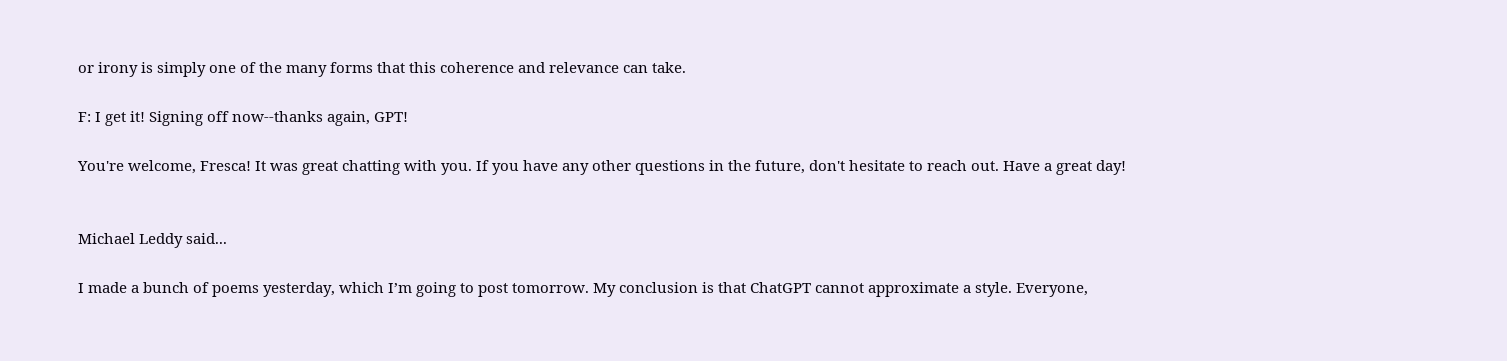or irony is simply one of the many forms that this coherence and relevance can take.

F: I get it! Signing off now--thanks again, GPT!

You're welcome, Fresca! It was great chatting with you. If you have any other questions in the future, don't hesitate to reach out. Have a great day!


Michael Leddy said...

I made a bunch of poems yesterday, which I’m going to post tomorrow. My conclusion is that ChatGPT cannot approximate a style. Everyone,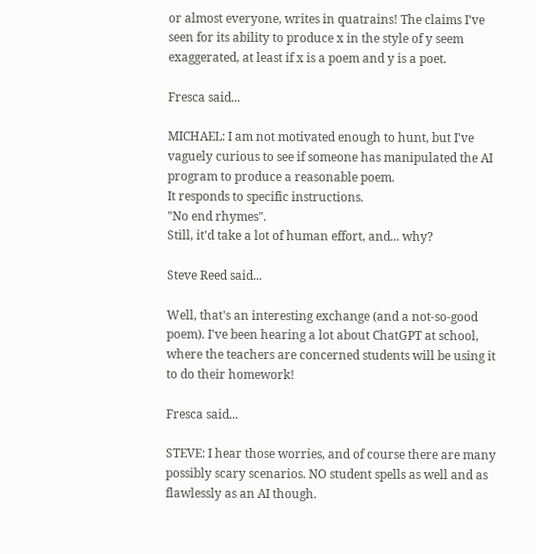or almost everyone, writes in quatrains! The claims I’ve seen for its ability to produce x in the style of y seem exaggerated, at least if x is a poem and y is a poet.

Fresca said...

MICHAEL: I am not motivated enough to hunt, but I've vaguely curious to see if someone has manipulated the AI program to produce a reasonable poem.
It responds to specific instructions.
"No end rhymes".
Still, it'd take a lot of human effort, and... why?

Steve Reed said...

Well, that's an interesting exchange (and a not-so-good poem). I've been hearing a lot about ChatGPT at school, where the teachers are concerned students will be using it to do their homework!

Fresca said...

STEVE: I hear those worries, and of course there are many possibly scary scenarios. NO student spells as well and as flawlessly as an AI though.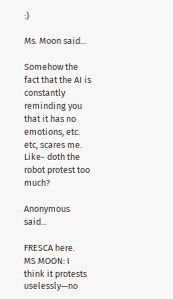:)

Ms. Moon said...

Somehow the fact that the AI is constantly reminding you that it has no emotions, etc. etc, scares me. Like- doth the robot protest too much?

Anonymous said...

FRESCA here.
MS MOON: I think it protests uselessly—no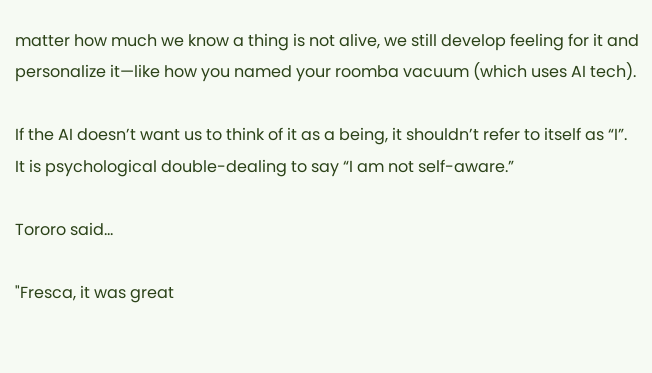matter how much we know a thing is not alive, we still develop feeling for it and personalize it—like how you named your roomba vacuum (which uses AI tech).

If the AI doesn’t want us to think of it as a being, it shouldn’t refer to itself as “I”.
It is psychological double-dealing to say “I am not self-aware.”

Tororo said...

"Fresca, it was great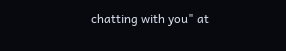chatting with you" at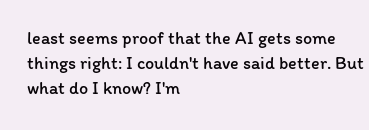least seems proof that the AI gets some things right: I couldn't have said better. But what do I know? I'm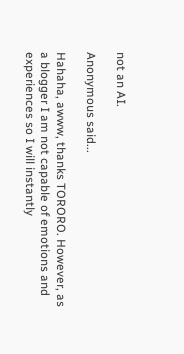not an AI.

Anonymous said...

Hahaha, awww, thanks TORORO. However, as a blogger I am not capable of emotions and experiences so I will instantly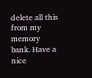delete all this from my memory bank. Have a nice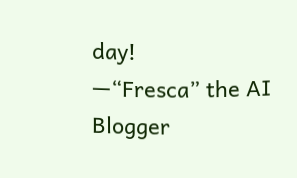day!
—“Fresca” the AI Blogger